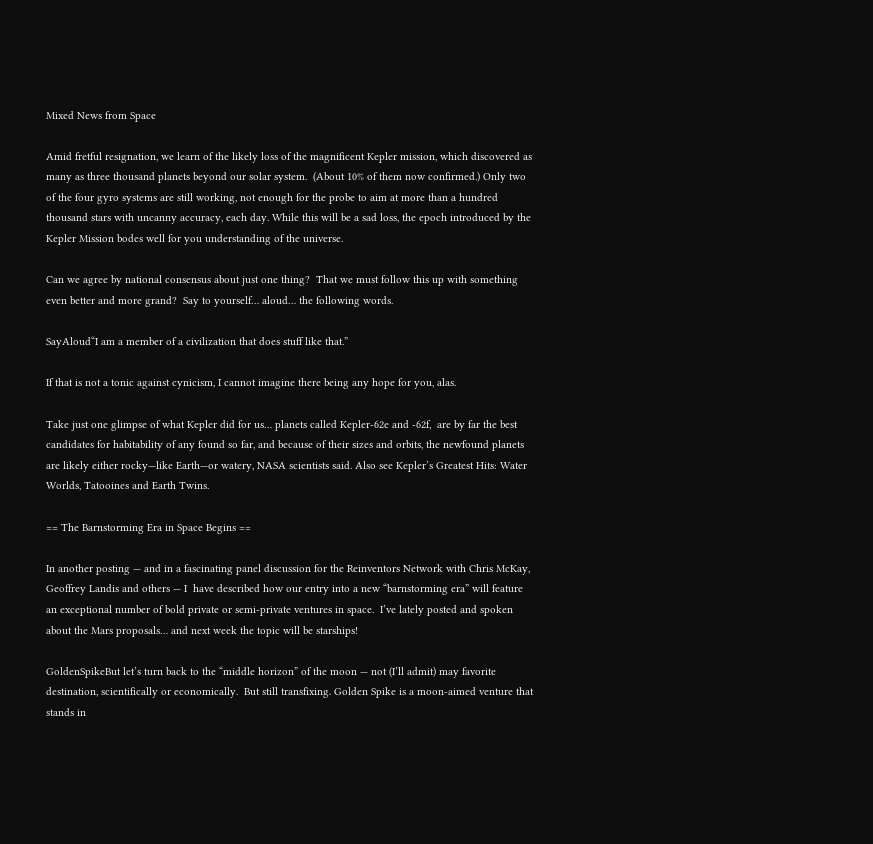Mixed News from Space

Amid fretful resignation, we learn of the likely loss of the magnificent Kepler mission, which discovered as many as three thousand planets beyond our solar system.  (About 10% of them now confirmed.) Only two of the four gyro systems are still working, not enough for the probe to aim at more than a hundred thousand stars with uncanny accuracy, each day. While this will be a sad loss, the epoch introduced by the Kepler Mission bodes well for you understanding of the universe.

Can we agree by national consensus about just one thing?  That we must follow this up with something even better and more grand?  Say to yourself… aloud… the following words.

SayAloud“I am a member of a civilization that does stuff like that.”

If that is not a tonic against cynicism, I cannot imagine there being any hope for you, alas.

Take just one glimpse of what Kepler did for us… planets called Kepler-62e and -62f,  are by far the best candidates for habitability of any found so far, and because of their sizes and orbits, the newfound planets are likely either rocky—like Earth—or watery, NASA scientists said. Also see Kepler’s Greatest Hits: Water Worlds, Tatooines and Earth Twins.

== The Barnstorming Era in Space Begins ==

In another posting — and in a fascinating panel discussion for the Reinventors Network with Chris McKay, Geoffrey Landis and others — I  have described how our entry into a new “barnstorming era” will feature an exceptional number of bold private or semi-private ventures in space.  I’ve lately posted and spoken about the Mars proposals… and next week the topic will be starships!

GoldenSpikeBut let’s turn back to the “middle horizon” of the moon — not (I’ll admit) may favorite destination, scientifically or economically.  But still transfixing. Golden Spike is a moon-aimed venture that stands in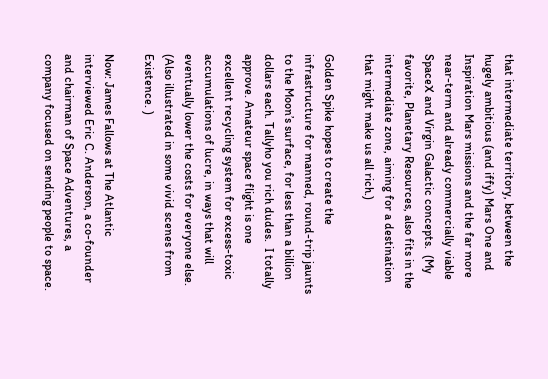that intermediate territory, between the hugely ambitious (and iffy) Mars One and Inspiration Mars missions and the far more near-term and already commercially viable SpaceX and Virgin Galactic concepts.  (My favorite, Planetary Resources, also fits in the intermediate zone, aiming for a destination that might make us all rich.)

Golden Spike hopes to create the infrastructure for manned, round-trip jaunts to the Moon’s surface, for less than a billion dollars each. Tallyho you rich dudes.  I totally approve. Amateur space flight is one excellent recycling system for excess-toxic accumulations of lucre, in ways that will eventually lower the costs for everyone else.  (Also illustrated in some vivid scenes from Existence. )

Now: James Fallows at The Atlantic interviewed Eric C. Anderson, a co-founder and chairman of Space Adventures, a company focused on sending people to space.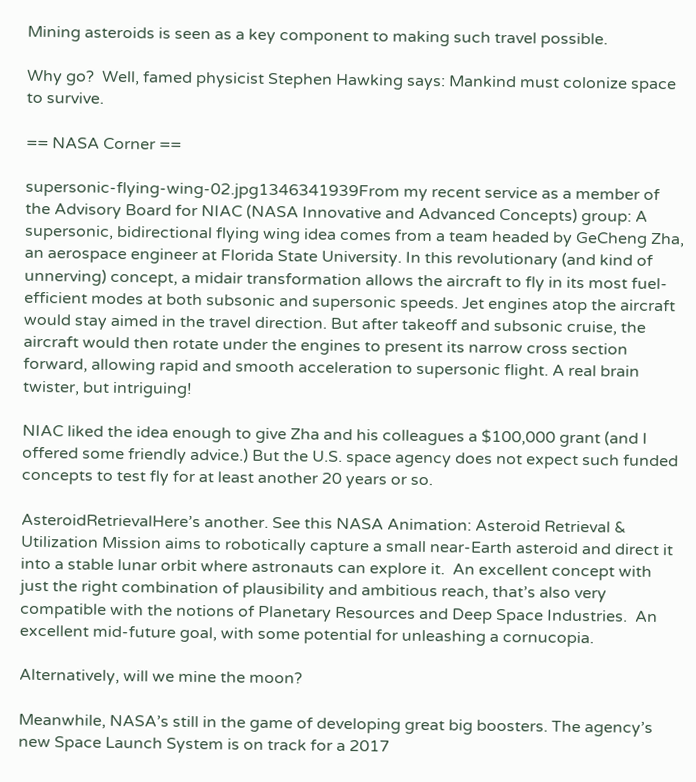Mining asteroids is seen as a key component to making such travel possible.

Why go?  Well, famed physicist Stephen Hawking says: Mankind must colonize space to survive.

== NASA Corner ==

supersonic-flying-wing-02.jpg1346341939From my recent service as a member of the Advisory Board for NIAC (NASA Innovative and Advanced Concepts) group: A supersonic, bidirectional flying wing idea comes from a team headed by GeCheng Zha, an aerospace engineer at Florida State University. In this revolutionary (and kind of unnerving) concept, a midair transformation allows the aircraft to fly in its most fuel-efficient modes at both subsonic and supersonic speeds. Jet engines atop the aircraft would stay aimed in the travel direction. But after takeoff and subsonic cruise, the aircraft would then rotate under the engines to present its narrow cross section forward, allowing rapid and smooth acceleration to supersonic flight. A real brain twister, but intriguing!

NIAC liked the idea enough to give Zha and his colleagues a $100,000 grant (and I offered some friendly advice.) But the U.S. space agency does not expect such funded concepts to test fly for at least another 20 years or so.

AsteroidRetrievalHere’s another. See this NASA Animation: Asteroid Retrieval & Utilization Mission aims to robotically capture a small near-Earth asteroid and direct it into a stable lunar orbit where astronauts can explore it.  An excellent concept with just the right combination of plausibility and ambitious reach, that’s also very compatible with the notions of Planetary Resources and Deep Space Industries.  An excellent mid-future goal, with some potential for unleashing a cornucopia.

Alternatively, will we mine the moon?

Meanwhile, NASA’s still in the game of developing great big boosters. The agency’s new Space Launch System is on track for a 2017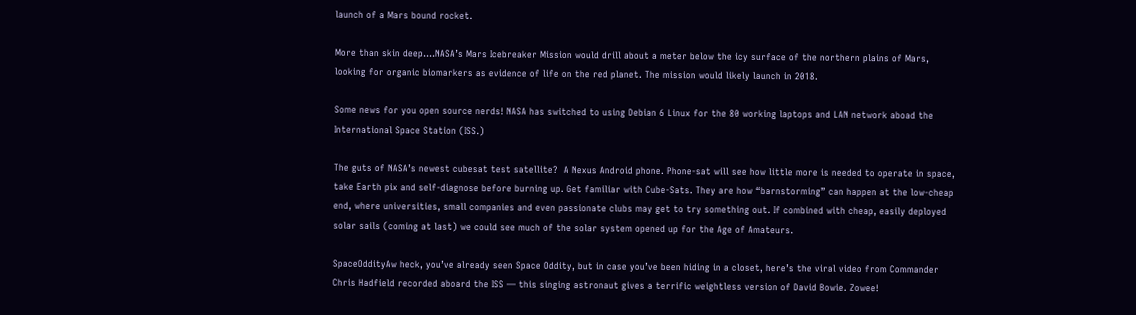launch of a Mars bound rocket.

More than skin deep….NASA’s Mars Icebreaker Mission would drill about a meter below the icy surface of the northern plains of Mars, looking for organic biomarkers as evidence of life on the red planet. The mission would likely launch in 2018.

Some news for you open source nerds! NASA has switched to using Debian 6 Linux for the 80 working laptops and LAN network aboad the International Space Station (ISS.)

The guts of NASA’s newest cubesat test satellite?  A Nexus Android phone. Phone-sat will see how little more is needed to operate in space, take Earth pix and self-diagnose before burning up. Get familiar with Cube-Sats. They are how “barnstorming” can happen at the low-cheap end, where universities, small companies and even passionate clubs may get to try something out. If combined with cheap, easily deployed solar sails (coming at last) we could see much of the solar system opened up for the Age of Amateurs.

SpaceOddityAw heck, you’ve already seen Space Oddity, but in case you’ve been hiding in a closet, here’s the viral video from Commander Chris Hadfield recorded aboard the ISS — this singing astronaut gives a terrific weightless version of David Bowie. Zowee!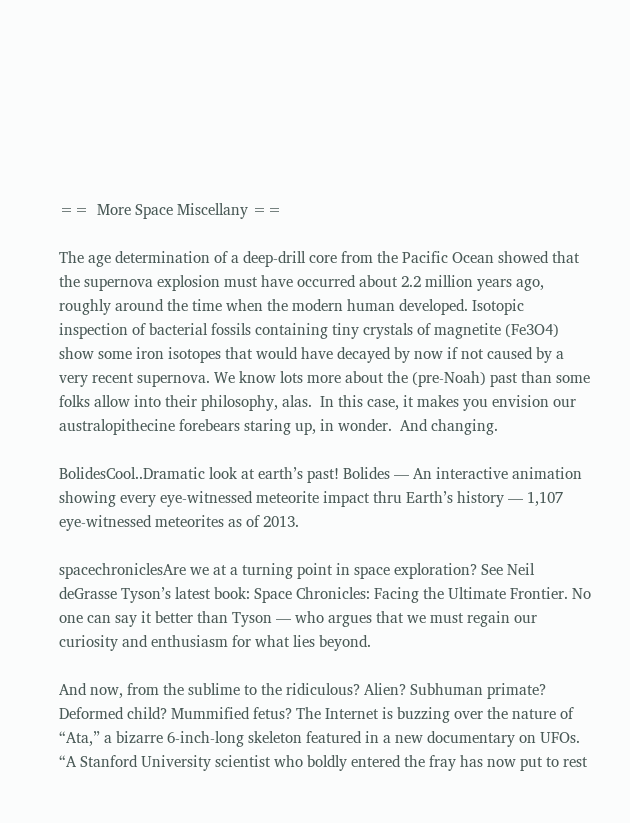==  More Space Miscellany ==

The age determination of a deep-drill core from the Pacific Ocean showed that the supernova explosion must have occurred about 2.2 million years ago, roughly around the time when the modern human developed. Isotopic inspection of bacterial fossils containing tiny crystals of magnetite (Fe3O4) show some iron isotopes that would have decayed by now if not caused by a very recent supernova. We know lots more about the (pre-Noah) past than some folks allow into their philosophy, alas.  In this case, it makes you envision our australopithecine forebears staring up, in wonder.  And changing.

BolidesCool..Dramatic look at earth’s past! Bolides — An interactive animation showing every eye-witnessed meteorite impact thru Earth’s history — 1,107 eye-witnessed meteorites as of 2013.

spacechroniclesAre we at a turning point in space exploration? See Neil deGrasse Tyson’s latest book: Space Chronicles: Facing the Ultimate Frontier. No one can say it better than Tyson — who argues that we must regain our curiosity and enthusiasm for what lies beyond.

And now, from the sublime to the ridiculous? Alien? Subhuman primate? Deformed child? Mummified fetus? The Internet is buzzing over the nature of “Ata,” a bizarre 6-inch-long skeleton featured in a new documentary on UFOs. “A Stanford University scientist who boldly entered the fray has now put to rest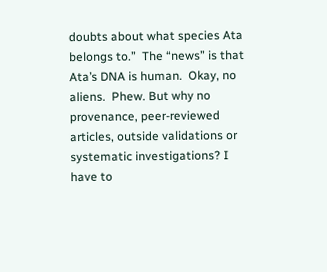doubts about what species Ata belongs to.”  The “news” is that Ata’s DNA is human.  Okay, no aliens.  Phew. But why no provenance, peer-reviewed articles, outside validations or systematic investigations? I have to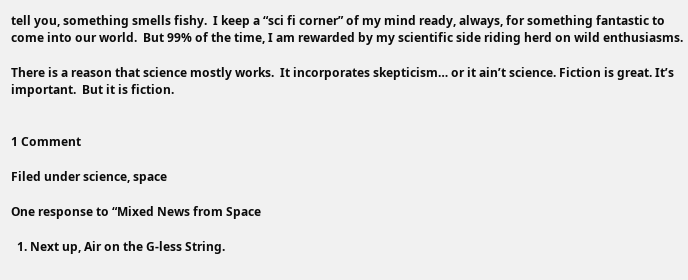tell you, something smells fishy.  I keep a “sci fi corner” of my mind ready, always, for something fantastic to come into our world.  But 99% of the time, I am rewarded by my scientific side riding herd on wild enthusiasms.

There is a reason that science mostly works.  It incorporates skepticism… or it ain’t science. Fiction is great. It’s important.  But it is fiction.


1 Comment

Filed under science, space

One response to “Mixed News from Space

  1. Next up, Air on the G-less String.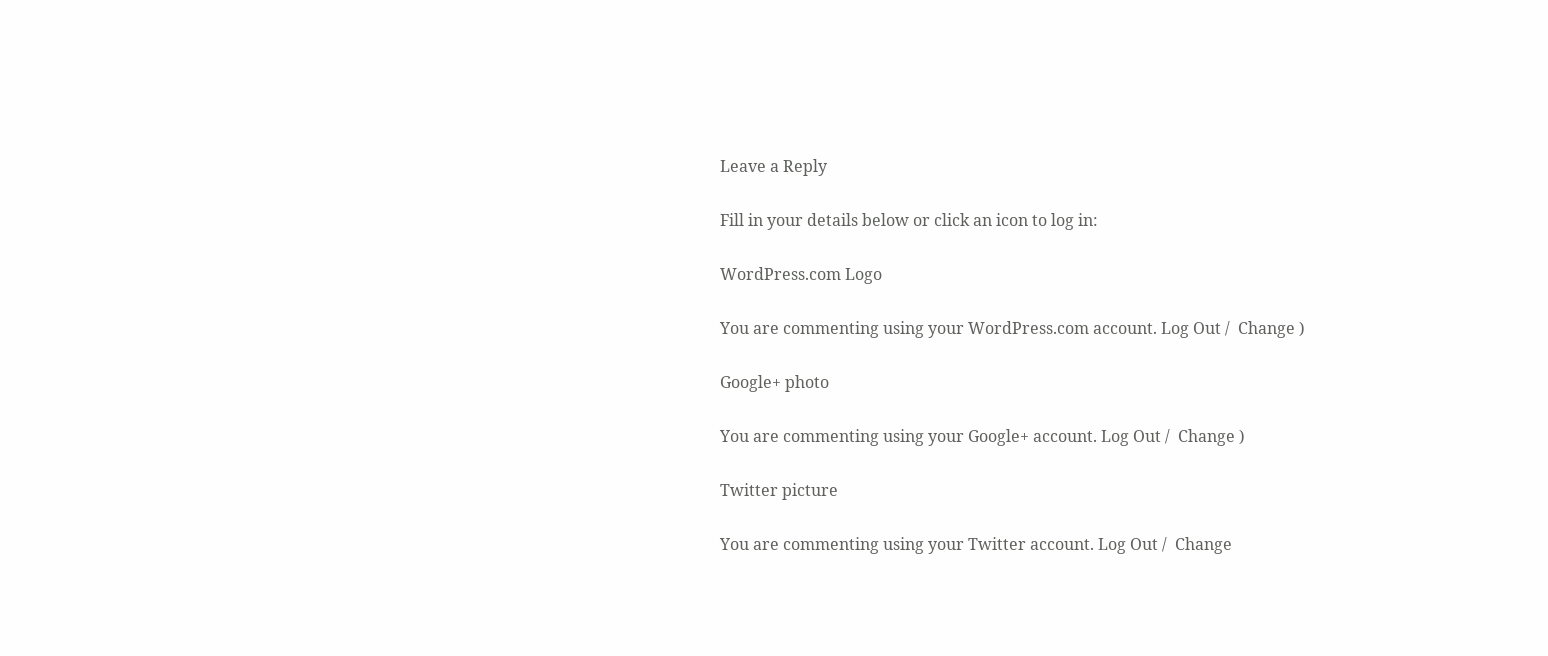Leave a Reply

Fill in your details below or click an icon to log in:

WordPress.com Logo

You are commenting using your WordPress.com account. Log Out /  Change )

Google+ photo

You are commenting using your Google+ account. Log Out /  Change )

Twitter picture

You are commenting using your Twitter account. Log Out /  Change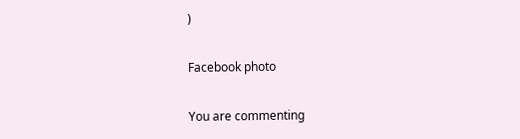)

Facebook photo

You are commenting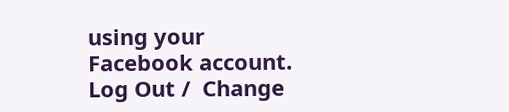using your Facebook account. Log Out /  Change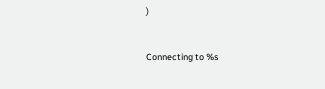)


Connecting to %s